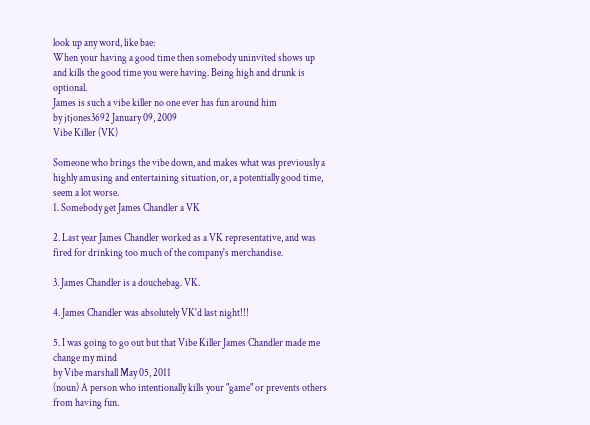look up any word, like bae:
When your having a good time then somebody uninvited shows up and kills the good time you were having. Being high and drunk is optional.
James is such a vibe killer no one ever has fun around him
by jtjones3692 January 09, 2009
Vibe Killer (VK)

Someone who brings the vibe down, and makes what was previously a highly amusing and entertaining situation, or, a potentially good time, seem a lot worse.
1. Somebody get James Chandler a VK

2. Last year James Chandler worked as a VK representative, and was fired for drinking too much of the company's merchandise.

3. James Chandler is a douchebag. VK.

4. James Chandler was absolutely VK'd last night!!!

5. I was going to go out but that Vibe Killer James Chandler made me change my mind
by Vibe marshall May 05, 2011
(noun) A person who intentionally kills your "game" or prevents others from having fun.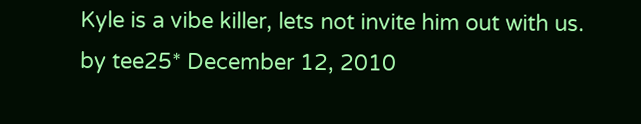Kyle is a vibe killer, lets not invite him out with us.
by tee25* December 12, 2010